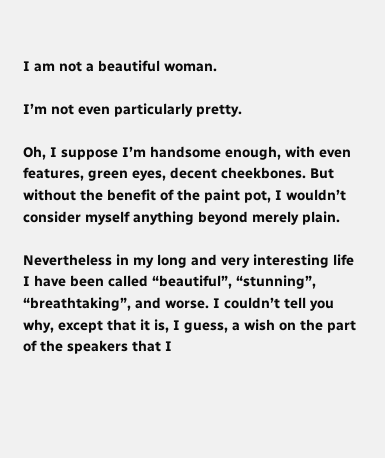I am not a beautiful woman.

I’m not even particularly pretty.

Oh, I suppose I’m handsome enough, with even features, green eyes, decent cheekbones. But without the benefit of the paint pot, I wouldn’t consider myself anything beyond merely plain.

Nevertheless in my long and very interesting life I have been called “beautiful”, “stunning”, “breathtaking”, and worse. I couldn’t tell you why, except that it is, I guess, a wish on the part of the speakers that I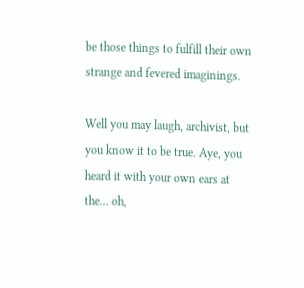be those things to fulfill their own strange and fevered imaginings.

Well you may laugh, archivist, but you know it to be true. Aye, you heard it with your own ears at the… oh,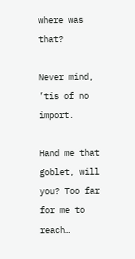where was that?

Never mind, ’tis of no import.

Hand me that goblet, will you? Too far for me to reach…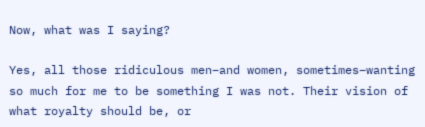Now, what was I saying?

Yes, all those ridiculous men–and women, sometimes–wanting so much for me to be something I was not. Their vision of what royalty should be, or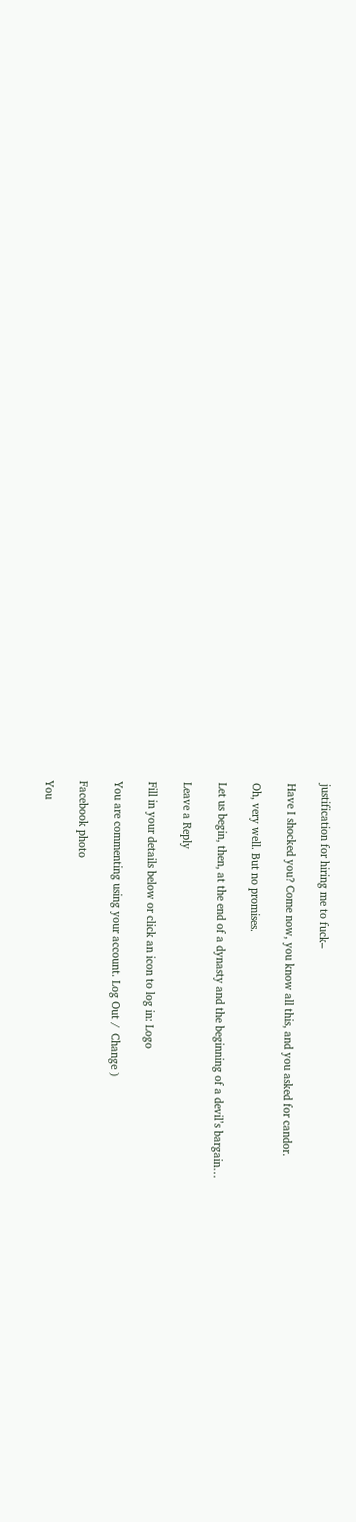justification for hiring me to fuck–

Have I shocked you? Come now, you know all this, and you asked for candor.

Oh, very well. But no promises.

Let us begin, then, at the end of a dynasty and the beginning of a devil’s bargain…

Leave a Reply

Fill in your details below or click an icon to log in: Logo

You are commenting using your account. Log Out /  Change )

Facebook photo

You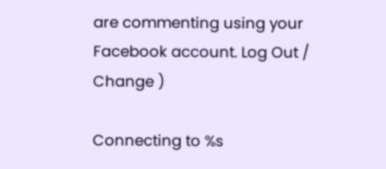are commenting using your Facebook account. Log Out /  Change )

Connecting to %s